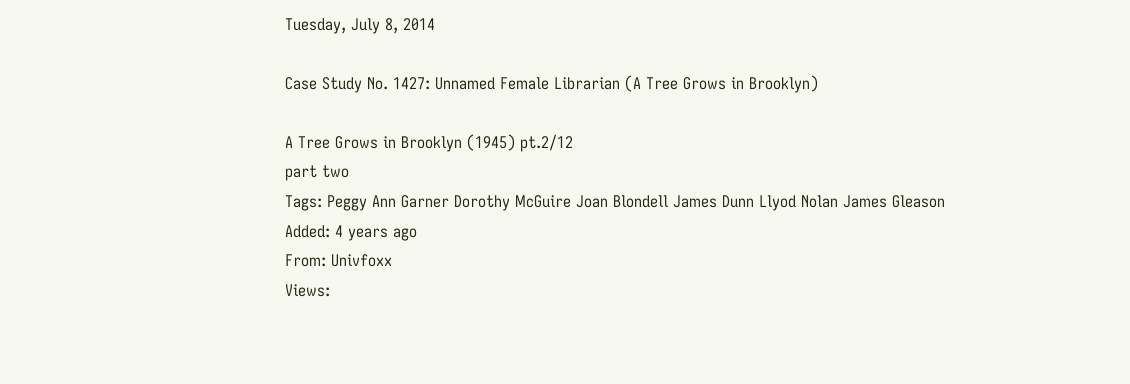Tuesday, July 8, 2014

Case Study No. 1427: Unnamed Female Librarian (A Tree Grows in Brooklyn)

A Tree Grows in Brooklyn (1945) pt.2/12
part two
Tags: Peggy Ann Garner Dorothy McGuire Joan Blondell James Dunn Llyod Nolan James Gleason
Added: 4 years ago
From: Univfoxx
Views: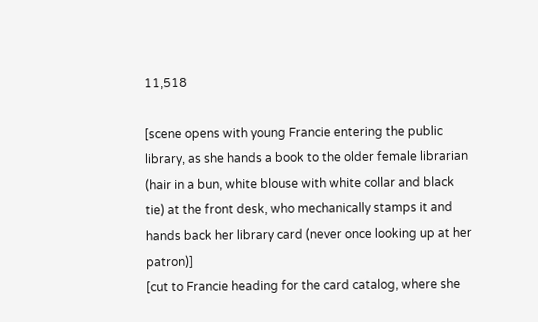11,518

[scene opens with young Francie entering the public library, as she hands a book to the older female librarian (hair in a bun, white blouse with white collar and black tie) at the front desk, who mechanically stamps it and hands back her library card (never once looking up at her patron)]
[cut to Francie heading for the card catalog, where she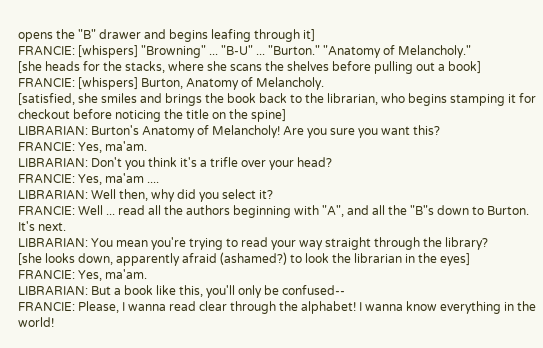opens the "B" drawer and begins leafing through it]
FRANCIE: [whispers] "Browning" ... "B-U" ... "Burton." "Anatomy of Melancholy."
[she heads for the stacks, where she scans the shelves before pulling out a book]
FRANCIE: [whispers] Burton, Anatomy of Melancholy.
[satisfied, she smiles and brings the book back to the librarian, who begins stamping it for checkout before noticing the title on the spine]
LIBRARIAN: Burton's Anatomy of Melancholy! Are you sure you want this?
FRANCIE: Yes, ma'am.
LIBRARIAN: Don't you think it's a trifle over your head?
FRANCIE: Yes, ma'am ....
LIBRARIAN: Well then, why did you select it?
FRANCIE: Well ... read all the authors beginning with "A", and all the "B"s down to Burton. It's next.
LIBRARIAN: You mean you're trying to read your way straight through the library?
[she looks down, apparently afraid (ashamed?) to look the librarian in the eyes]
FRANCIE: Yes, ma'am.
LIBRARIAN: But a book like this, you'll only be confused--
FRANCIE: Please, I wanna read clear through the alphabet! I wanna know everything in the world!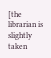[the librarian is slightly taken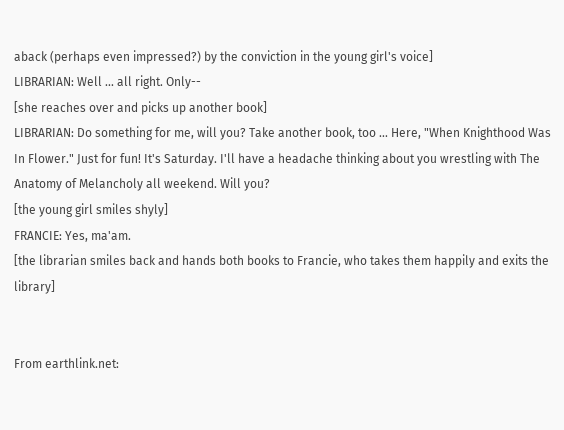aback (perhaps even impressed?) by the conviction in the young girl's voice]
LIBRARIAN: Well ... all right. Only--
[she reaches over and picks up another book]
LIBRARIAN: Do something for me, will you? Take another book, too ... Here, "When Knighthood Was In Flower." Just for fun! It's Saturday. I'll have a headache thinking about you wrestling with The Anatomy of Melancholy all weekend. Will you?
[the young girl smiles shyly]
FRANCIE: Yes, ma'am.
[the librarian smiles back and hands both books to Francie, who takes them happily and exits the library]


From earthlink.net: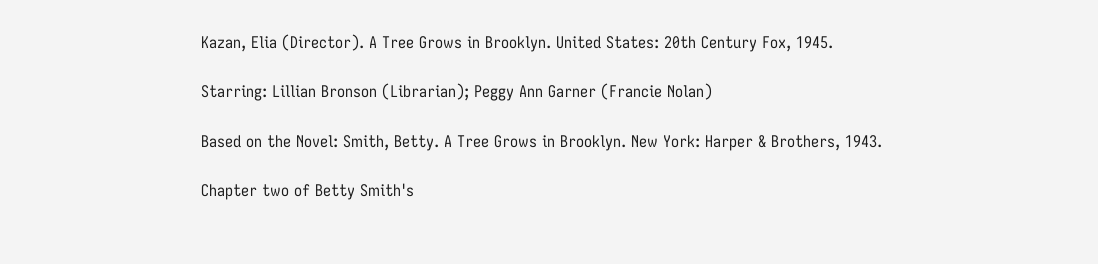Kazan, Elia (Director). A Tree Grows in Brooklyn. United States: 20th Century Fox, 1945.

Starring: Lillian Bronson (Librarian); Peggy Ann Garner (Francie Nolan)

Based on the Novel: Smith, Betty. A Tree Grows in Brooklyn. New York: Harper & Brothers, 1943.

Chapter two of Betty Smith's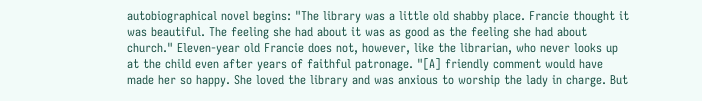autobiographical novel begins: "The library was a little old shabby place. Francie thought it was beautiful. The feeling she had about it was as good as the feeling she had about church." Eleven-year old Francie does not, however, like the librarian, who never looks up at the child even after years of faithful patronage. "[A] friendly comment would have made her so happy. She loved the library and was anxious to worship the lady in charge. But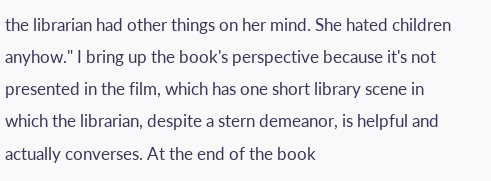the librarian had other things on her mind. She hated children anyhow." I bring up the book's perspective because it's not presented in the film, which has one short library scene in which the librarian, despite a stern demeanor, is helpful and actually converses. At the end of the book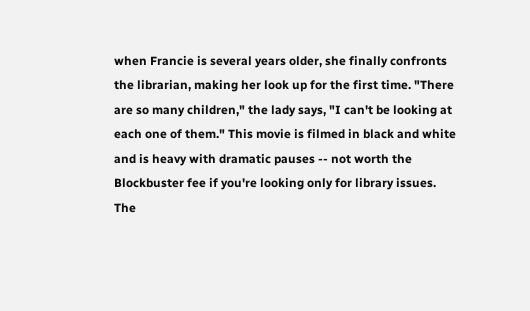when Francie is several years older, she finally confronts the librarian, making her look up for the first time. "There are so many children," the lady says, "I can't be looking at each one of them." This movie is filmed in black and white and is heavy with dramatic pauses -- not worth the Blockbuster fee if you're looking only for library issues. The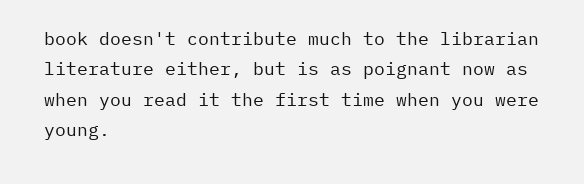book doesn't contribute much to the librarian literature either, but is as poignant now as when you read it the first time when you were young.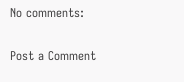No comments:

Post a Comment